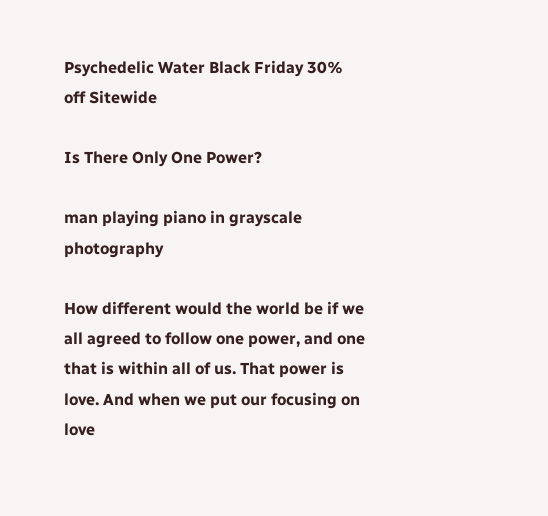Psychedelic Water Black Friday 30% off Sitewide

Is There Only One Power?

man playing piano in grayscale photography

How different would the world be if we all agreed to follow one power, and one that is within all of us. That power is love. And when we put our focusing on love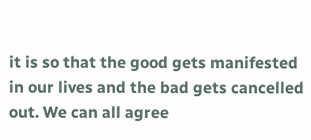it is so that the good gets manifested in our lives and the bad gets cancelled out. We can all agree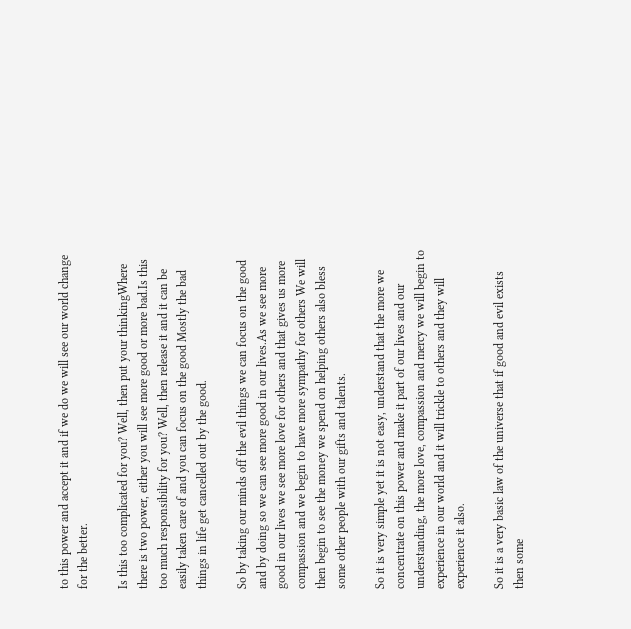to this power and accept it and if we do we will see our world change for the better.

Is this too complicated for you? Well, then put your thinkingWhere there is two power, either you will see more good or more bad.Is this too much responsibility for you? Well, then release it and it can be easily taken care of and you can focus on the good Mostly the bad things in life get cancelled out by the good.

So by taking our minds off the evil things we can focus on the good and by doing so we can see more good in our lives.As we see more good in our lives we see more love for others and that gives us more compassion and we begin to have more sympathy for others We will then begin to see the money we spend on helping others also bless some other people with our gifts and talents.

So it is very simple yet it is not easy, understand that the more we concentrate on this power and make it part of our lives and our understanding, the more love, compassion and mercy we will begin to experience in our world and it will trickle to others and they will experience it also.

So it is a very basic law of the universe that if good and evil exists then some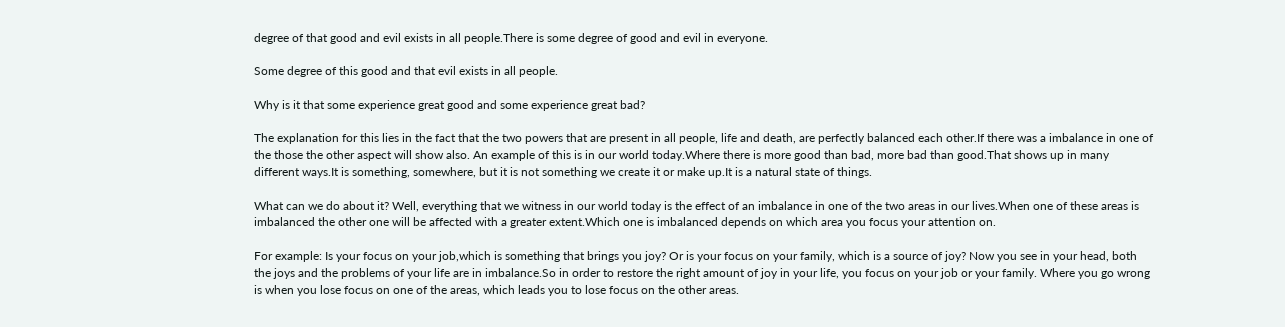degree of that good and evil exists in all people.There is some degree of good and evil in everyone.

Some degree of this good and that evil exists in all people.

Why is it that some experience great good and some experience great bad?

The explanation for this lies in the fact that the two powers that are present in all people, life and death, are perfectly balanced each other.If there was a imbalance in one of the those the other aspect will show also. An example of this is in our world today.Where there is more good than bad, more bad than good.That shows up in many different ways.It is something, somewhere, but it is not something we create it or make up.It is a natural state of things.

What can we do about it? Well, everything that we witness in our world today is the effect of an imbalance in one of the two areas in our lives.When one of these areas is imbalanced the other one will be affected with a greater extent.Which one is imbalanced depends on which area you focus your attention on.

For example: Is your focus on your job,which is something that brings you joy? Or is your focus on your family, which is a source of joy? Now you see in your head, both the joys and the problems of your life are in imbalance.So in order to restore the right amount of joy in your life, you focus on your job or your family. Where you go wrong is when you lose focus on one of the areas, which leads you to lose focus on the other areas.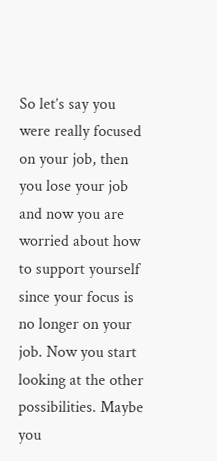So let’s say you were really focused on your job, then you lose your job and now you are worried about how to support yourself since your focus is no longer on your job. Now you start looking at the other possibilities. Maybe you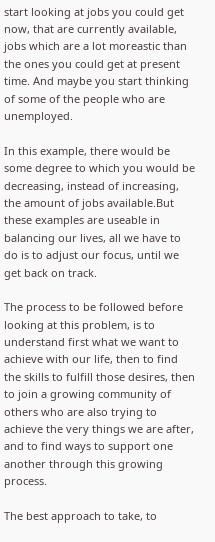start looking at jobs you could get now, that are currently available, jobs which are a lot moreastic than the ones you could get at present time. And maybe you start thinking of some of the people who are unemployed.

In this example, there would be some degree to which you would be decreasing, instead of increasing, the amount of jobs available.But these examples are useable in balancing our lives, all we have to do is to adjust our focus, until we get back on track.

The process to be followed before looking at this problem, is to understand first what we want to achieve with our life, then to find the skills to fulfill those desires, then to join a growing community of others who are also trying to achieve the very things we are after, and to find ways to support one another through this growing process.

The best approach to take, to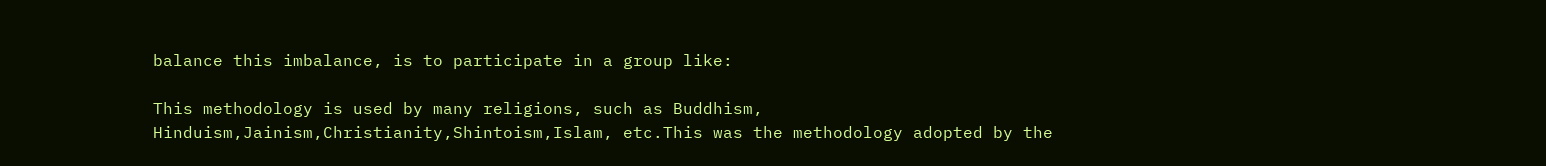balance this imbalance, is to participate in a group like:

This methodology is used by many religions, such as Buddhism, Hinduism,Jainism,Christianity,Shintoism,Islam, etc.This was the methodology adopted by the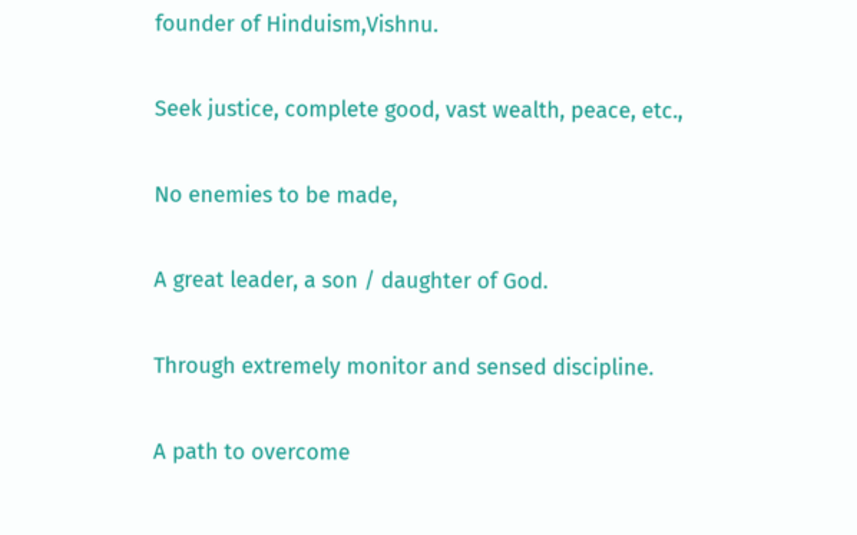founder of Hinduism,Vishnu.

Seek justice, complete good, vast wealth, peace, etc.,

No enemies to be made,

A great leader, a son / daughter of God.

Through extremely monitor and sensed discipline.

A path to overcome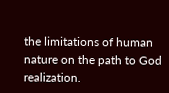the limitations of human nature on the path to God realization.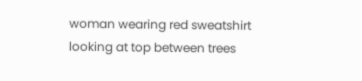woman wearing red sweatshirt looking at top between trees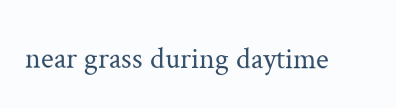near grass during daytime